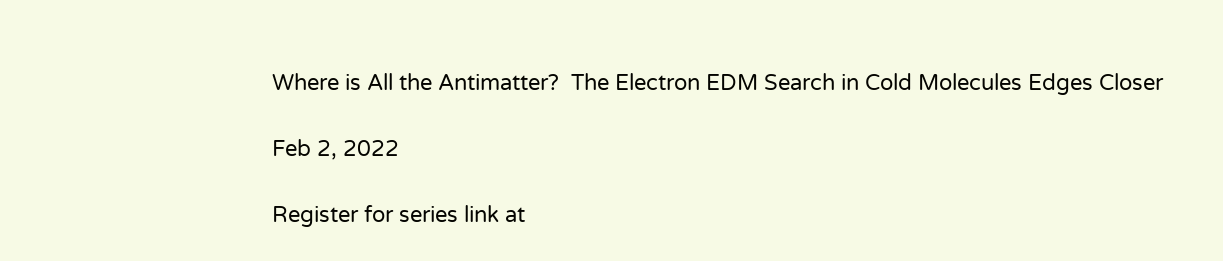Where is All the Antimatter?  The Electron EDM Search in Cold Molecules Edges Closer

Feb 2, 2022

Register for series link at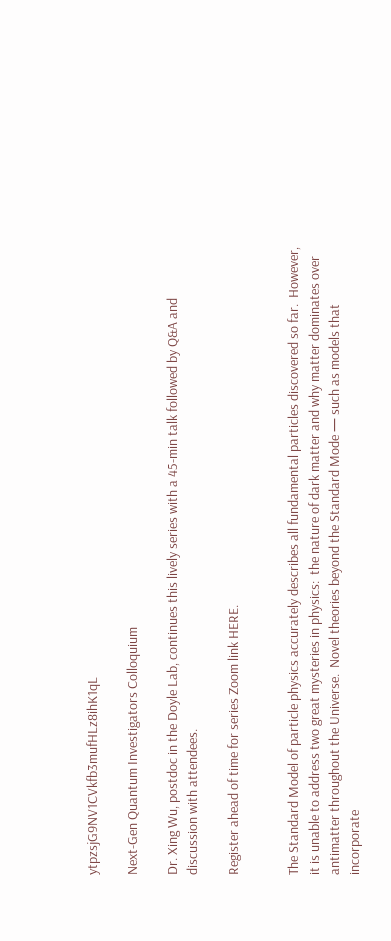ytpzsjG9NV1CVkfb3mufHLz8ihK1qL

Next-Gen Quantum Investigators Colloquium

Dr. Xing Wu, postdoc in the Doyle Lab, continues this lively series with a 45-min talk followed by Q&A and discussion with attendees.

Register ahead of time for series Zoom link HERE.


The Standard Model of particle physics accurately describes all fundamental particles discovered so far.  However, it is unable to address two great mysteries in physics:  the nature of dark matter and why matter dominates over antimatter throughout the Universe.  Novel theories beyond the Standard Mode — such as models that incorporate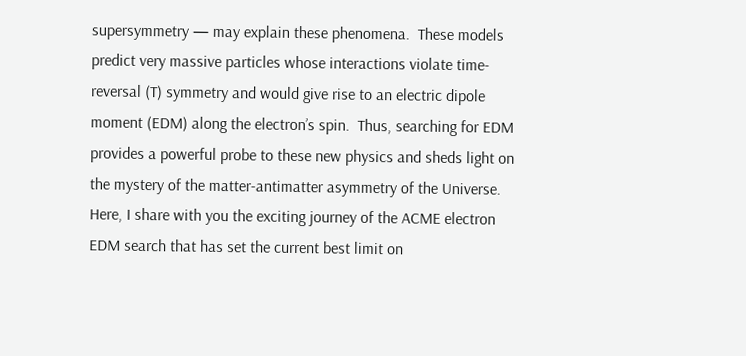supersymmetry — may explain these phenomena.  These models predict very massive particles whose interactions violate time-reversal (T) symmetry and would give rise to an electric dipole moment (EDM) along the electron’s spin.  Thus, searching for EDM provides a powerful probe to these new physics and sheds light on the mystery of the matter-antimatter asymmetry of the Universe. Here, I share with you the exciting journey of the ACME electron EDM search that has set the current best limit on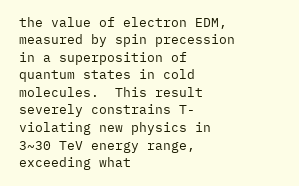the value of electron EDM, measured by spin precession in a superposition of quantum states in cold molecules.  This result severely constrains T-violating new physics in 3~30 TeV energy range, exceeding what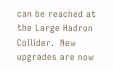can be reached at the Large Hadron Collider.  New upgrades are now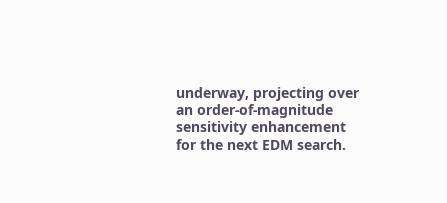underway, projecting over an order-of-magnitude sensitivity enhancement for the next EDM search.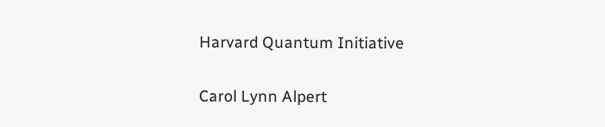Harvard Quantum Initiative


Carol Lynn Alpert